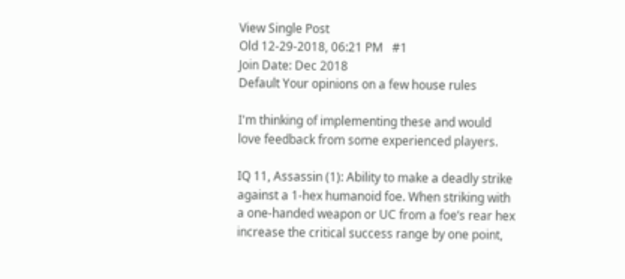View Single Post
Old 12-29-2018, 06:21 PM   #1
Join Date: Dec 2018
Default Your opinions on a few house rules

I'm thinking of implementing these and would love feedback from some experienced players.

IQ 11, Assassin (1): Ability to make a deadly strike against a 1-hex humanoid foe. When striking with a one-handed weapon or UC from a foe’s rear hex increase the critical success range by one point,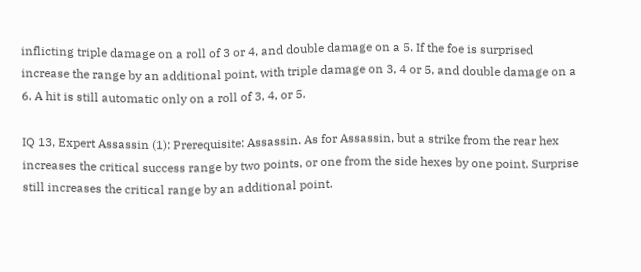inflicting triple damage on a roll of 3 or 4, and double damage on a 5. If the foe is surprised increase the range by an additional point, with triple damage on 3, 4 or 5, and double damage on a 6. A hit is still automatic only on a roll of 3, 4, or 5.

IQ 13, Expert Assassin (1): Prerequisite: Assassin. As for Assassin, but a strike from the rear hex increases the critical success range by two points, or one from the side hexes by one point. Surprise still increases the critical range by an additional point.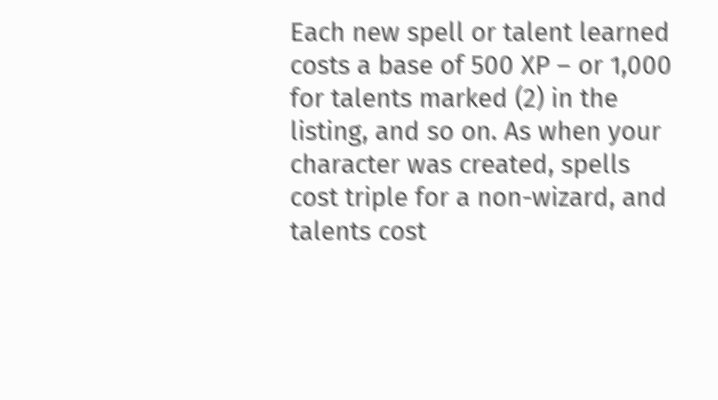Each new spell or talent learned costs a base of 500 XP – or 1,000 for talents marked (2) in the listing, and so on. As when your character was created, spells cost triple for a non-wizard, and talents cost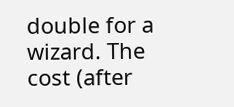double for a wizard. The cost (after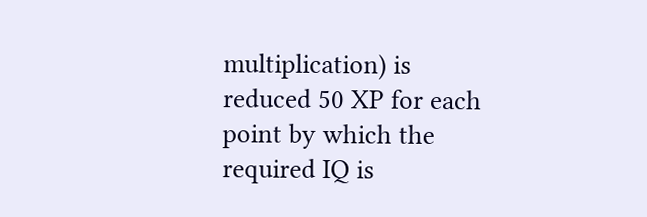multiplication) is reduced 50 XP for each point by which the required IQ is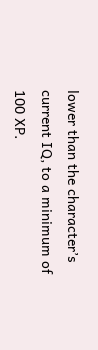lower than the character’s current IQ, to a minimum of 100 XP.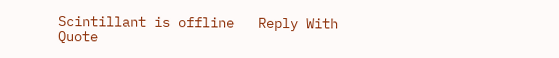Scintillant is offline   Reply With Quote